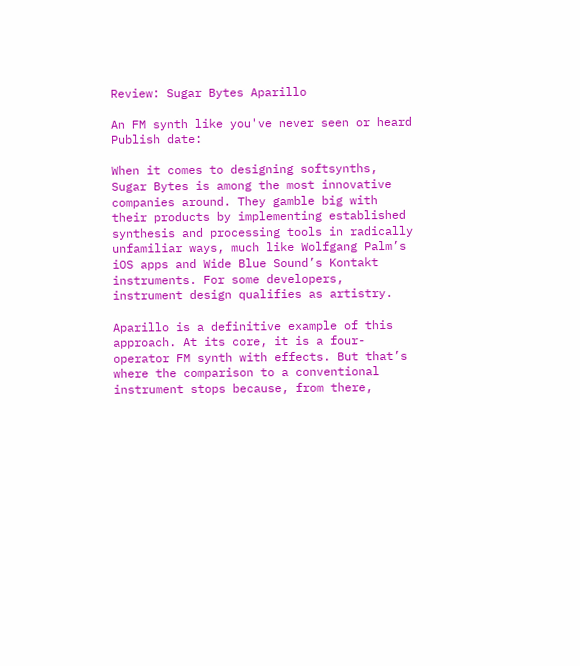Review: Sugar Bytes Aparillo

An FM synth like you've never seen or heard
Publish date:

When it comes to designing softsynths, Sugar Bytes is among the most innovative companies around. They gamble big with their products by implementing established synthesis and processing tools in radically unfamiliar ways, much like Wolfgang Palm’s iOS apps and Wide Blue Sound’s Kontakt instruments. For some developers, instrument design qualifies as artistry.

Aparillo is a definitive example of this approach. At its core, it is a four-operator FM synth with effects. But that’s where the comparison to a conventional instrument stops because, from there,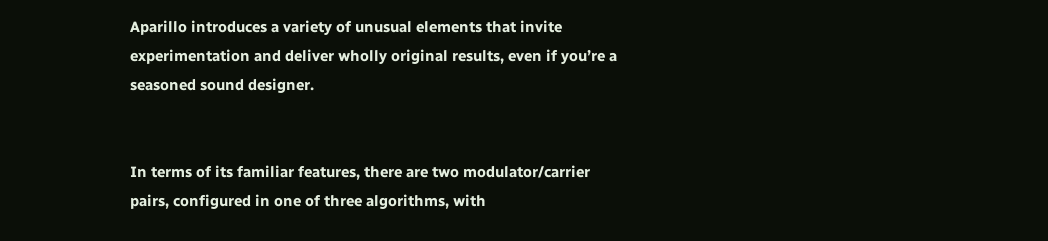Aparillo introduces a variety of unusual elements that invite experimentation and deliver wholly original results, even if you’re a seasoned sound designer.


In terms of its familiar features, there are two modulator/carrier pairs, configured in one of three algorithms, with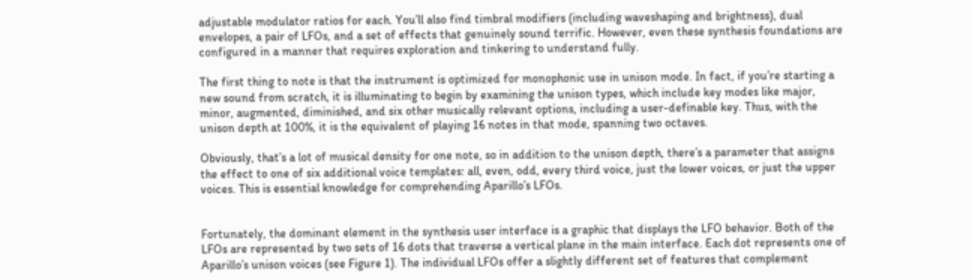adjustable modulator ratios for each. You’ll also find timbral modifiers (including waveshaping and brightness), dual envelopes, a pair of LFOs, and a set of effects that genuinely sound terrific. However, even these synthesis foundations are configured in a manner that requires exploration and tinkering to understand fully.

The first thing to note is that the instrument is optimized for monophonic use in unison mode. In fact, if you’re starting a new sound from scratch, it is illuminating to begin by examining the unison types, which include key modes like major, minor, augmented, diminished, and six other musically relevant options, including a user-definable key. Thus, with the unison depth at 100%, it is the equivalent of playing 16 notes in that mode, spanning two octaves.

Obviously, that’s a lot of musical density for one note, so in addition to the unison depth, there’s a parameter that assigns the effect to one of six additional voice templates: all, even, odd, every third voice, just the lower voices, or just the upper voices. This is essential knowledge for comprehending Aparillo’s LFOs.


Fortunately, the dominant element in the synthesis user interface is a graphic that displays the LFO behavior. Both of the LFOs are represented by two sets of 16 dots that traverse a vertical plane in the main interface. Each dot represents one of Aparillo’s unison voices (see Figure 1). The individual LFOs offer a slightly different set of features that complement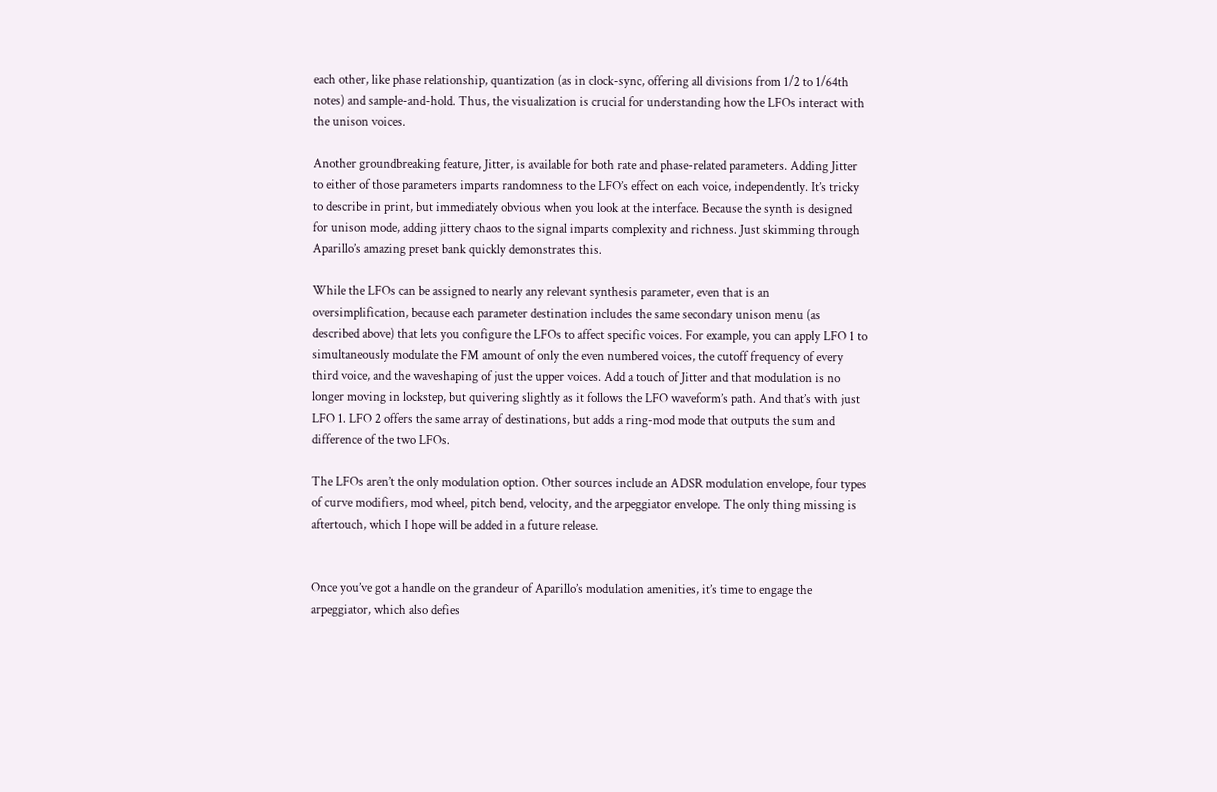each other, like phase relationship, quantization (as in clock-sync, offering all divisions from 1/2 to 1/64th notes) and sample-and-hold. Thus, the visualization is crucial for understanding how the LFOs interact with the unison voices.

Another groundbreaking feature, Jitter, is available for both rate and phase-related parameters. Adding Jitter to either of those parameters imparts randomness to the LFO’s effect on each voice, independently. It’s tricky to describe in print, but immediately obvious when you look at the interface. Because the synth is designed for unison mode, adding jittery chaos to the signal imparts complexity and richness. Just skimming through Aparillo’s amazing preset bank quickly demonstrates this.

While the LFOs can be assigned to nearly any relevant synthesis parameter, even that is an oversimplification, because each parameter destination includes the same secondary unison menu (as described above) that lets you configure the LFOs to affect specific voices. For example, you can apply LFO 1 to simultaneously modulate the FM amount of only the even numbered voices, the cutoff frequency of every third voice, and the waveshaping of just the upper voices. Add a touch of Jitter and that modulation is no longer moving in lockstep, but quivering slightly as it follows the LFO waveform’s path. And that’s with just LFO 1. LFO 2 offers the same array of destinations, but adds a ring-mod mode that outputs the sum and difference of the two LFOs.

The LFOs aren’t the only modulation option. Other sources include an ADSR modulation envelope, four types of curve modifiers, mod wheel, pitch bend, velocity, and the arpeggiator envelope. The only thing missing is aftertouch, which I hope will be added in a future release.


Once you’ve got a handle on the grandeur of Aparillo’s modulation amenities, it’s time to engage the arpeggiator, which also defies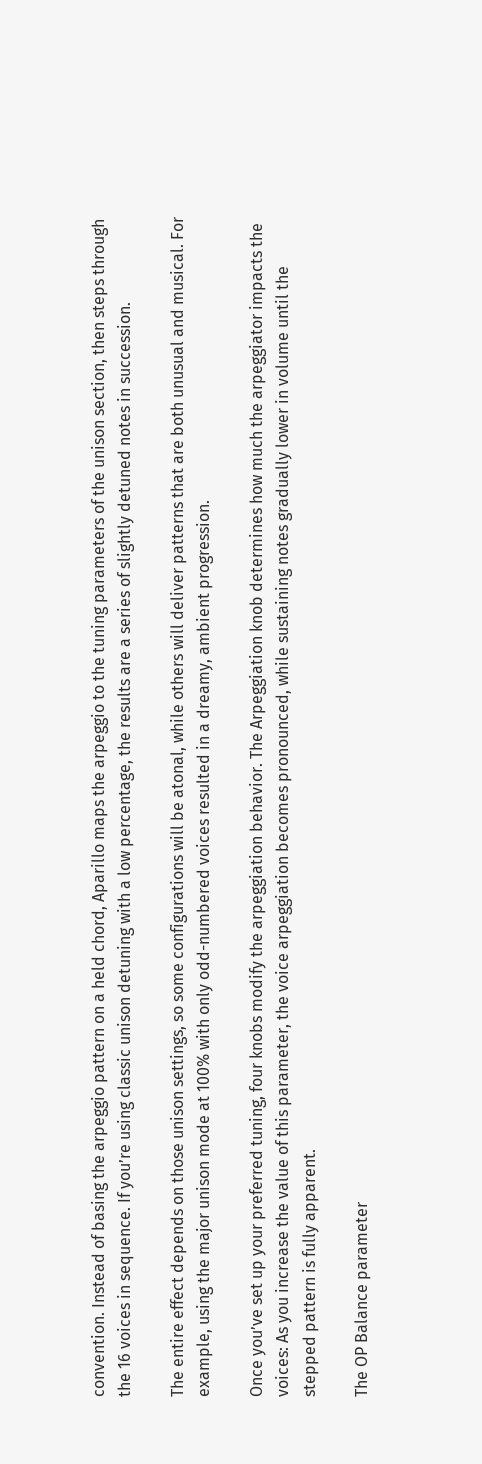convention. Instead of basing the arpeggio pattern on a held chord, Aparillo maps the arpeggio to the tuning parameters of the unison section, then steps through the 16 voices in sequence. If you’re using classic unison detuning with a low percentage, the results are a series of slightly detuned notes in succession.

The entire effect depends on those unison settings, so some configurations will be atonal, while others will deliver patterns that are both unusual and musical. For example, using the major unison mode at 100% with only odd-numbered voices resulted in a dreamy, ambient progression.

Once you’ve set up your preferred tuning, four knobs modify the arpeggiation behavior. The Arpeggiation knob determines how much the arpeggiator impacts the voices: As you increase the value of this parameter, the voice arpeggiation becomes pronounced, while sustaining notes gradually lower in volume until the stepped pattern is fully apparent.

The OP Balance parameter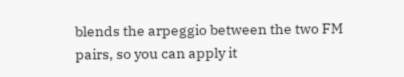blends the arpeggio between the two FM pairs, so you can apply it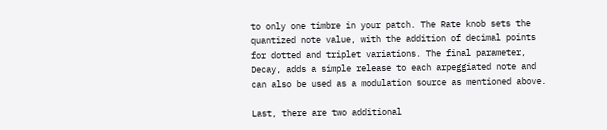to only one timbre in your patch. The Rate knob sets the quantized note value, with the addition of decimal points for dotted and triplet variations. The final parameter, Decay, adds a simple release to each arpeggiated note and can also be used as a modulation source as mentioned above.

Last, there are two additional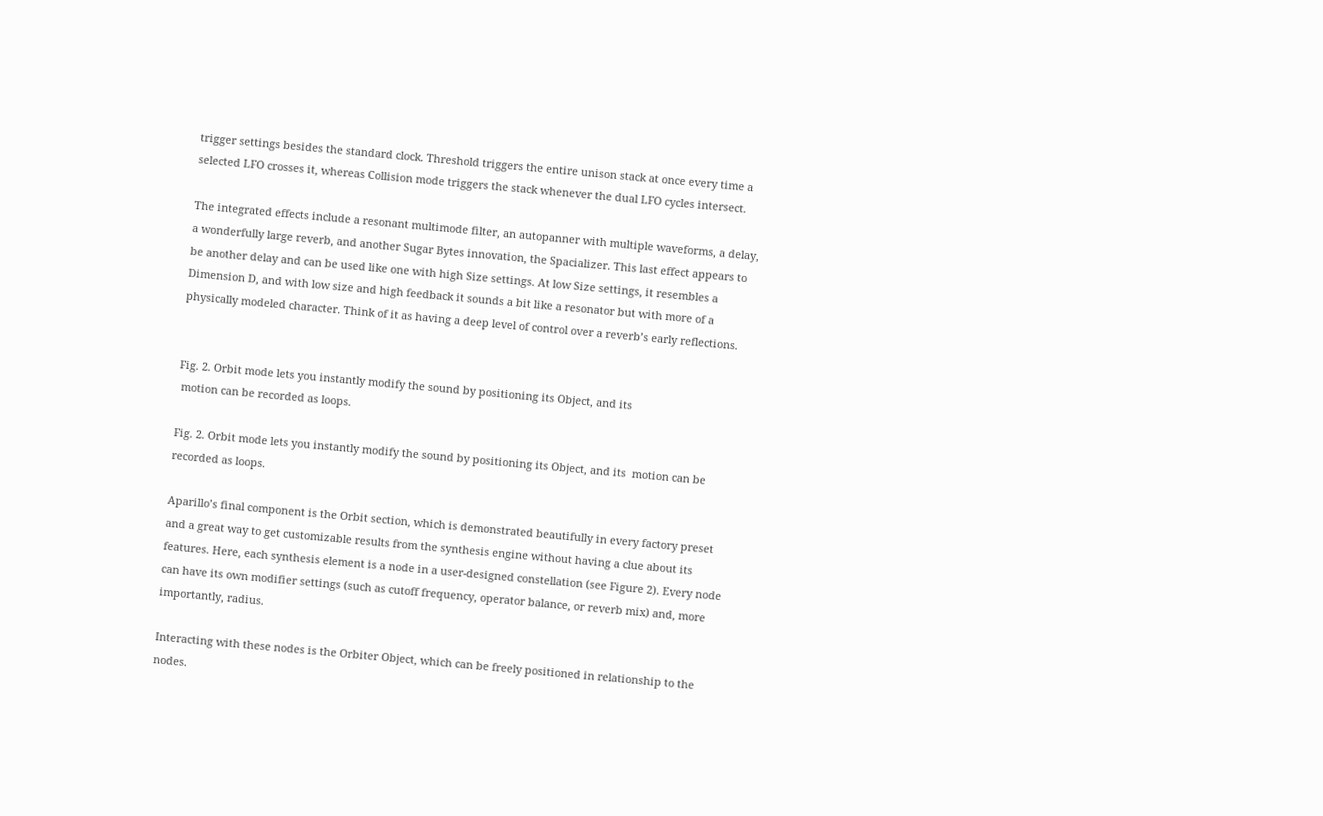trigger settings besides the standard clock. Threshold triggers the entire unison stack at once every time a selected LFO crosses it, whereas Collision mode triggers the stack whenever the dual LFO cycles intersect.

The integrated effects include a resonant multimode filter, an autopanner with multiple waveforms, a delay, a wonderfully large reverb, and another Sugar Bytes innovation, the Spacializer. This last effect appears to be another delay and can be used like one with high Size settings. At low Size settings, it resembles a Dimension D, and with low size and high feedback it sounds a bit like a resonator but with more of a physically modeled character. Think of it as having a deep level of control over a reverb’s early reflections.


Fig. 2. Orbit mode lets you instantly modify the sound by positioning its Object, and its
 motion can be recorded as loops.

Fig. 2. Orbit mode lets you instantly modify the sound by positioning its Object, and its  motion can be recorded as loops.

Aparillo’s final component is the Orbit section, which is demonstrated beautifully in every factory preset and a great way to get customizable results from the synthesis engine without having a clue about its features. Here, each synthesis element is a node in a user-designed constellation (see Figure 2). Every node can have its own modifier settings (such as cutoff frequency, operator balance, or reverb mix) and, more importantly, radius.

Interacting with these nodes is the Orbiter Object, which can be freely positioned in relationship to the nodes.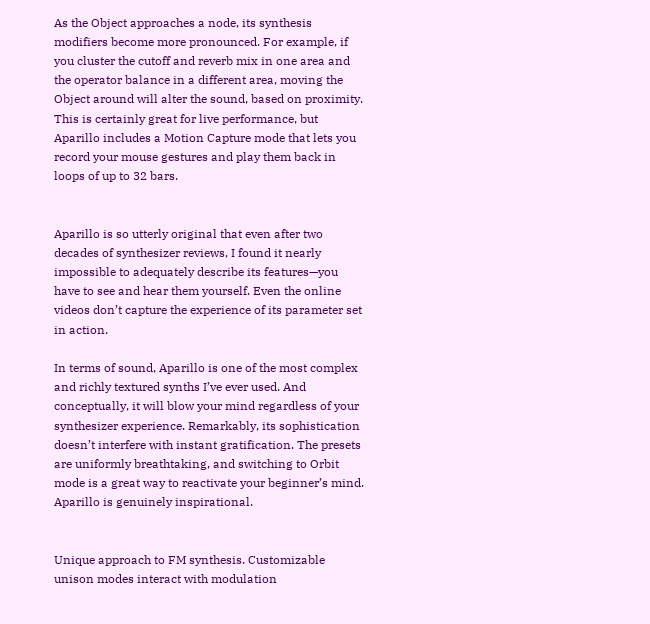As the Object approaches a node, its synthesis modifiers become more pronounced. For example, if you cluster the cutoff and reverb mix in one area and the operator balance in a different area, moving the Object around will alter the sound, based on proximity. This is certainly great for live performance, but Aparillo includes a Motion Capture mode that lets you record your mouse gestures and play them back in loops of up to 32 bars.


Aparillo is so utterly original that even after two decades of synthesizer reviews, I found it nearly impossible to adequately describe its features—you have to see and hear them yourself. Even the online videos don’t capture the experience of its parameter set in action.

In terms of sound, Aparillo is one of the most complex and richly textured synths I’ve ever used. And conceptually, it will blow your mind regardless of your synthesizer experience. Remarkably, its sophistication doesn’t interfere with instant gratification. The presets are uniformly breathtaking, and switching to Orbit mode is a great way to reactivate your beginner’s mind. Aparillo is genuinely inspirational.


Unique approach to FM synthesis. Customizable unison modes interact with modulation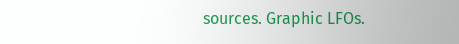sources. Graphic LFOs.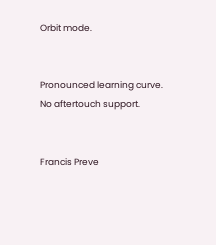Orbit mode.


Pronounced learning curve. No aftertouch support.


Francis Preve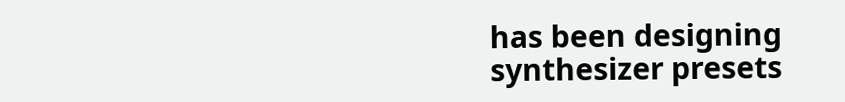has been designing synthesizer presets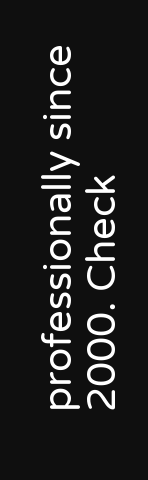professionally since 2000. Check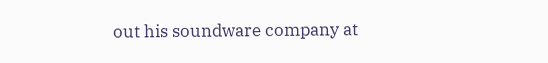out his soundware company at